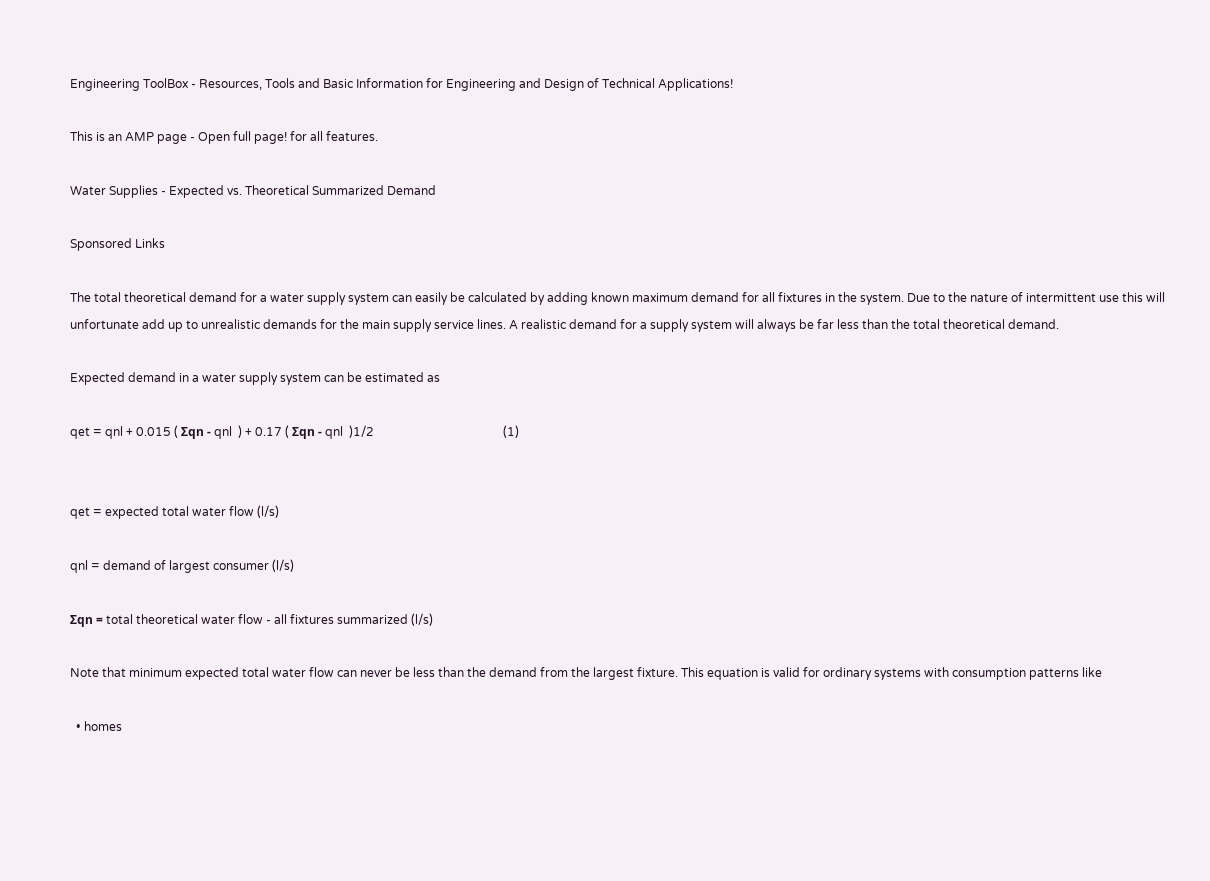Engineering ToolBox - Resources, Tools and Basic Information for Engineering and Design of Technical Applications!

This is an AMP page - Open full page! for all features.

Water Supplies - Expected vs. Theoretical Summarized Demand

Sponsored Links

The total theoretical demand for a water supply system can easily be calculated by adding known maximum demand for all fixtures in the system. Due to the nature of intermittent use this will unfortunate add up to unrealistic demands for the main supply service lines. A realistic demand for a supply system will always be far less than the total theoretical demand.

Expected demand in a water supply system can be estimated as

qet = qnl + 0.015 ( Σqn - qnl  ) + 0.17 ( Σqn - qnl  )1/2                                           (1)


qet = expected total water flow (l/s)

qnl = demand of largest consumer (l/s)

Σqn = total theoretical water flow - all fixtures summarized (l/s)

Note that minimum expected total water flow can never be less than the demand from the largest fixture. This equation is valid for ordinary systems with consumption patterns like

  • homes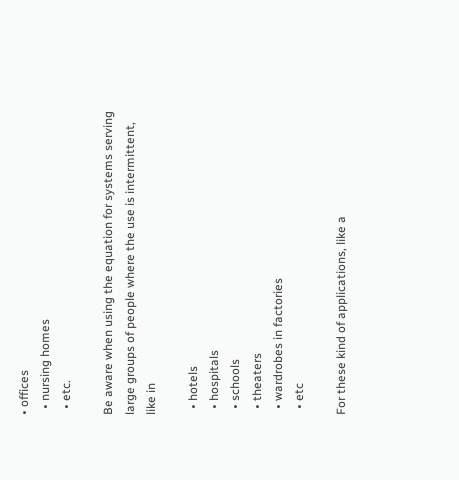• offices
  • nursing homes
  • etc.

Be aware when using the equation for systems serving large groups of people where the use is intermittent, like in

  • hotels
  • hospitals
  • schools
  • theaters
  • wardrobes in factories
  • etc

For these kind of applications, like a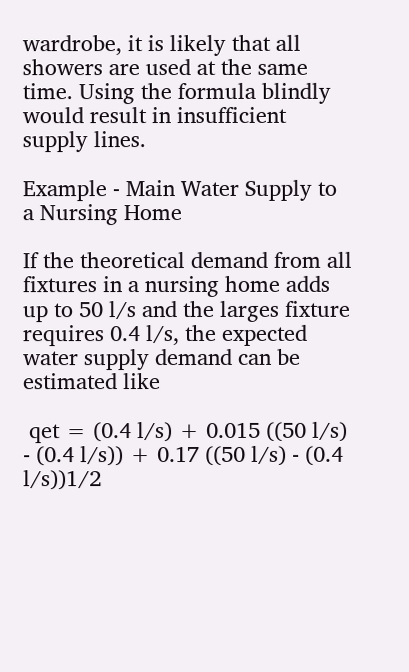wardrobe, it is likely that all showers are used at the same time. Using the formula blindly would result in insufficient supply lines.

Example - Main Water Supply to a Nursing Home

If the theoretical demand from all fixtures in a nursing home adds up to 50 l/s and the larges fixture requires 0.4 l/s, the expected water supply demand can be estimated like

 qet = (0.4 l/s) + 0.015 ((50 l/s) - (0.4 l/s)) + 0.17 ((50 l/s) - (0.4 l/s))1/2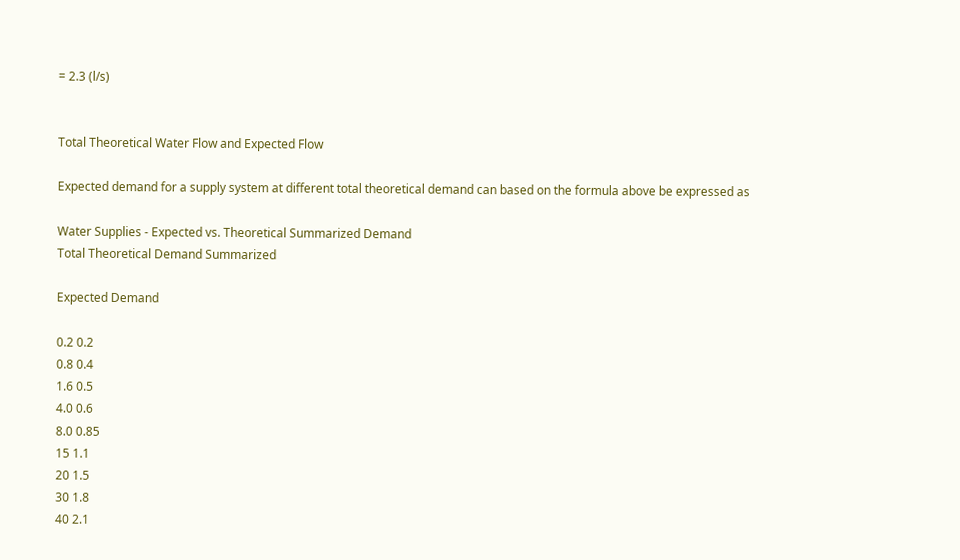= 2.3 (l/s)


Total Theoretical Water Flow and Expected Flow

Expected demand for a supply system at different total theoretical demand can based on the formula above be expressed as

Water Supplies - Expected vs. Theoretical Summarized Demand
Total Theoretical Demand Summarized

Expected Demand

0.2 0.2
0.8 0.4
1.6 0.5
4.0 0.6
8.0 0.85
15 1.1
20 1.5
30 1.8
40 2.1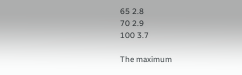65 2.8
70 2.9
100 3.7

The maximum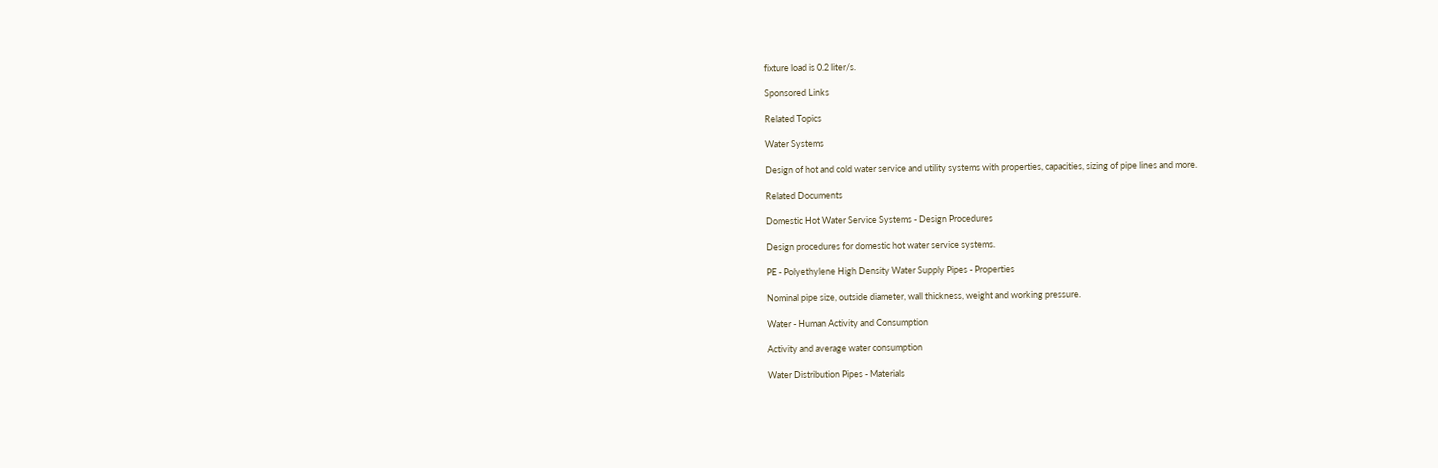fixture load is 0.2 liter/s.

Sponsored Links

Related Topics

Water Systems

Design of hot and cold water service and utility systems with properties, capacities, sizing of pipe lines and more.

Related Documents

Domestic Hot Water Service Systems - Design Procedures

Design procedures for domestic hot water service systems.

PE - Polyethylene High Density Water Supply Pipes - Properties

Nominal pipe size, outside diameter, wall thickness, weight and working pressure.

Water - Human Activity and Consumption

Activity and average water consumption

Water Distribution Pipes - Materials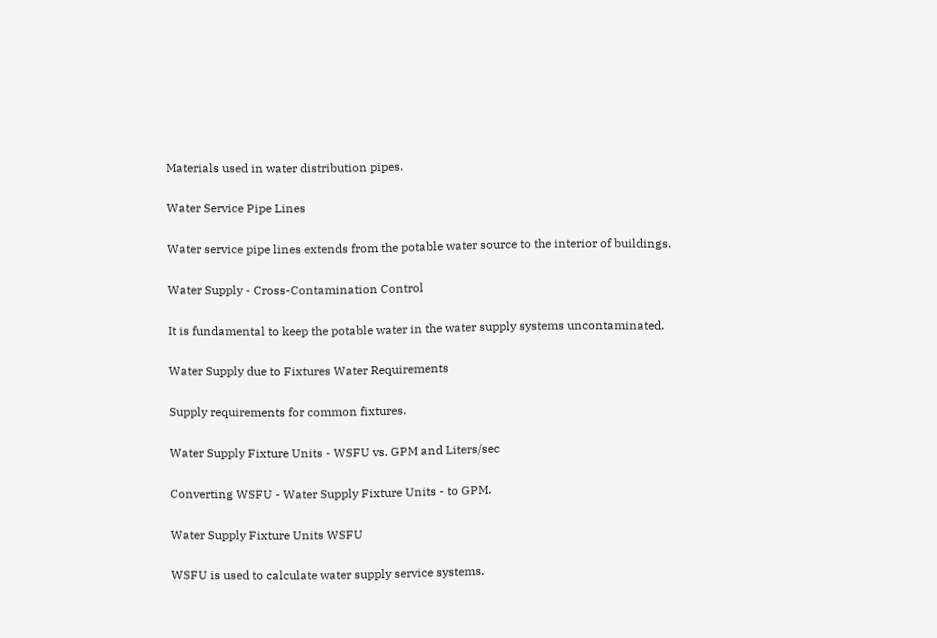Materials used in water distribution pipes.

Water Service Pipe Lines

Water service pipe lines extends from the potable water source to the interior of buildings.

Water Supply - Cross-Contamination Control

It is fundamental to keep the potable water in the water supply systems uncontaminated.

Water Supply due to Fixtures Water Requirements

Supply requirements for common fixtures.

Water Supply Fixture Units - WSFU vs. GPM and Liters/sec

Converting WSFU - Water Supply Fixture Units - to GPM.

Water Supply Fixture Units WSFU

WSFU is used to calculate water supply service systems.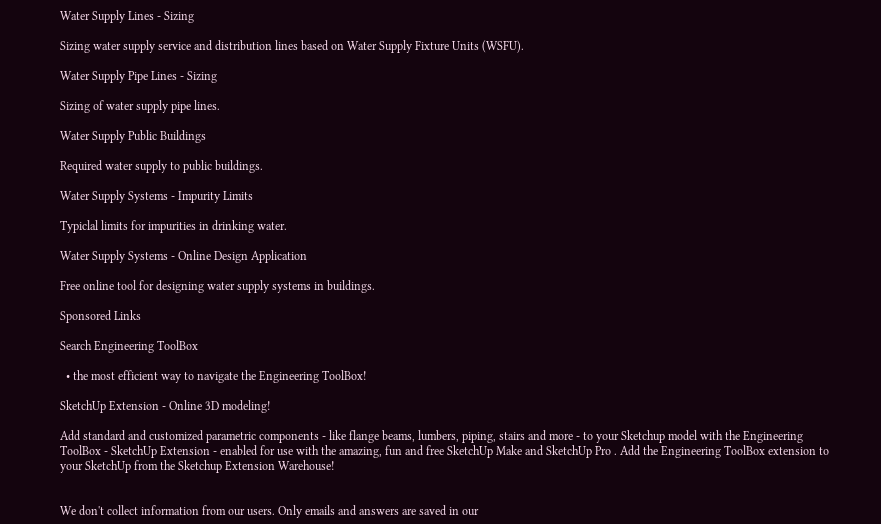Water Supply Lines - Sizing

Sizing water supply service and distribution lines based on Water Supply Fixture Units (WSFU).

Water Supply Pipe Lines - Sizing

Sizing of water supply pipe lines.

Water Supply Public Buildings

Required water supply to public buildings.

Water Supply Systems - Impurity Limits

Typiclal limits for impurities in drinking water.

Water Supply Systems - Online Design Application

Free online tool for designing water supply systems in buildings.

Sponsored Links

Search Engineering ToolBox

  • the most efficient way to navigate the Engineering ToolBox!

SketchUp Extension - Online 3D modeling!

Add standard and customized parametric components - like flange beams, lumbers, piping, stairs and more - to your Sketchup model with the Engineering ToolBox - SketchUp Extension - enabled for use with the amazing, fun and free SketchUp Make and SketchUp Pro . Add the Engineering ToolBox extension to your SketchUp from the Sketchup Extension Warehouse!


We don't collect information from our users. Only emails and answers are saved in our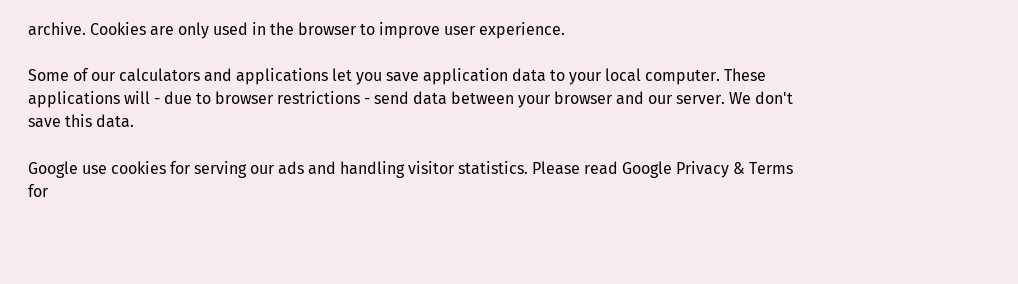archive. Cookies are only used in the browser to improve user experience.

Some of our calculators and applications let you save application data to your local computer. These applications will - due to browser restrictions - send data between your browser and our server. We don't save this data.

Google use cookies for serving our ads and handling visitor statistics. Please read Google Privacy & Terms for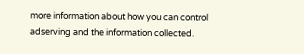more information about how you can control adserving and the information collected.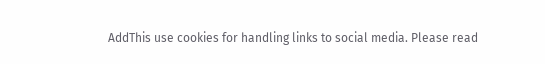AddThis use cookies for handling links to social media. Please read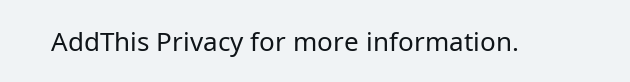AddThis Privacy for more information.